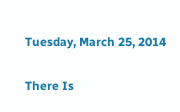Tuesday, March 25, 2014

There Is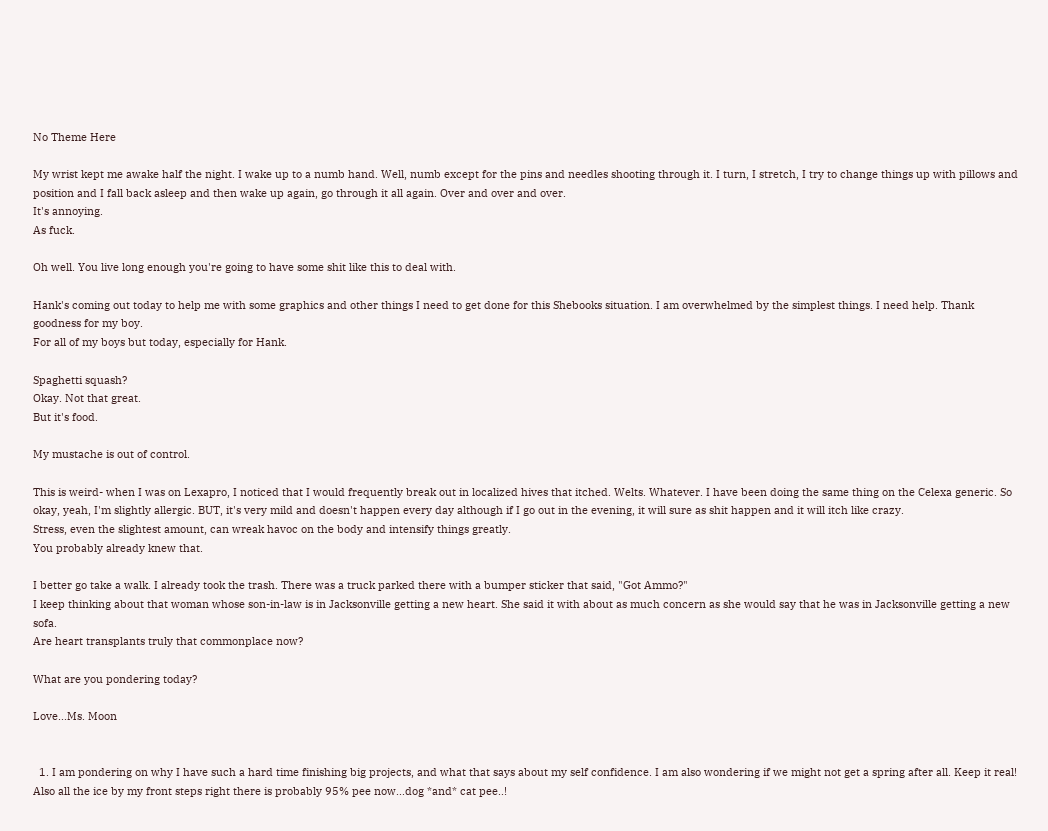No Theme Here

My wrist kept me awake half the night. I wake up to a numb hand. Well, numb except for the pins and needles shooting through it. I turn, I stretch, I try to change things up with pillows and position and I fall back asleep and then wake up again, go through it all again. Over and over and over.
It's annoying.
As fuck.

Oh well. You live long enough you're going to have some shit like this to deal with.

Hank's coming out today to help me with some graphics and other things I need to get done for this Shebooks situation. I am overwhelmed by the simplest things. I need help. Thank goodness for my boy.
For all of my boys but today, especially for Hank.

Spaghetti squash?
Okay. Not that great.
But it's food.

My mustache is out of control.

This is weird- when I was on Lexapro, I noticed that I would frequently break out in localized hives that itched. Welts. Whatever. I have been doing the same thing on the Celexa generic. So okay, yeah, I'm slightly allergic. BUT, it's very mild and doesn't happen every day although if I go out in the evening, it will sure as shit happen and it will itch like crazy.
Stress, even the slightest amount, can wreak havoc on the body and intensify things greatly.
You probably already knew that.

I better go take a walk. I already took the trash. There was a truck parked there with a bumper sticker that said, "Got Ammo?"
I keep thinking about that woman whose son-in-law is in Jacksonville getting a new heart. She said it with about as much concern as she would say that he was in Jacksonville getting a new sofa.
Are heart transplants truly that commonplace now?

What are you pondering today?

Love...Ms. Moon


  1. I am pondering on why I have such a hard time finishing big projects, and what that says about my self confidence. I am also wondering if we might not get a spring after all. Keep it real! Also all the ice by my front steps right there is probably 95% pee now...dog *and* cat pee..!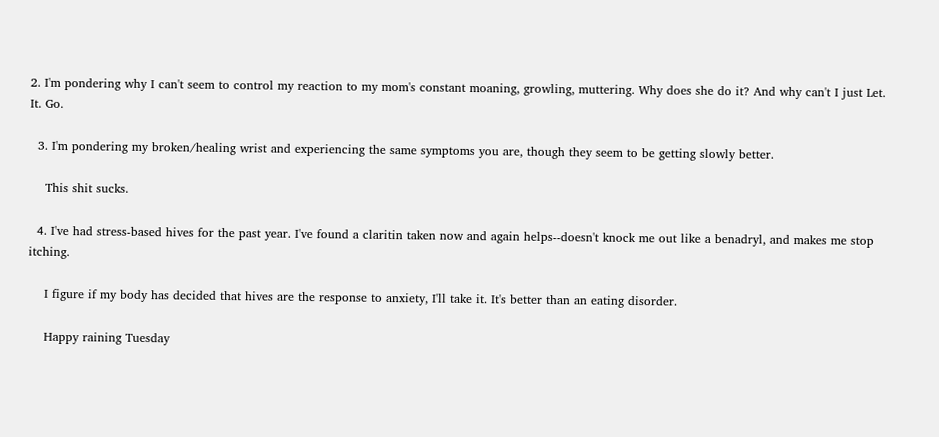2. I'm pondering why I can't seem to control my reaction to my mom's constant moaning, growling, muttering. Why does she do it? And why can't I just Let. It. Go.

  3. I'm pondering my broken/healing wrist and experiencing the same symptoms you are, though they seem to be getting slowly better.

    This shit sucks.

  4. I've had stress-based hives for the past year. I've found a claritin taken now and again helps--doesn't knock me out like a benadryl, and makes me stop itching.

    I figure if my body has decided that hives are the response to anxiety, I'll take it. It's better than an eating disorder.

    Happy raining Tuesday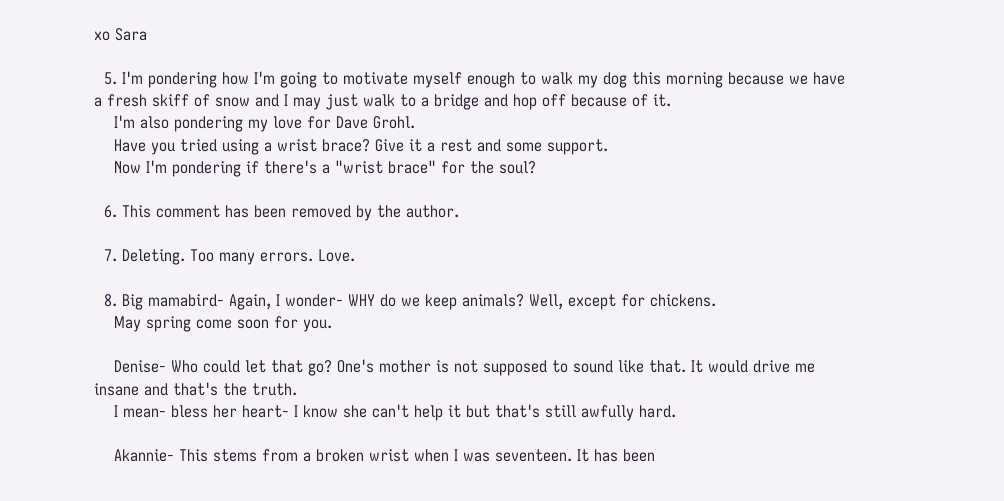xo Sara

  5. I'm pondering how I'm going to motivate myself enough to walk my dog this morning because we have a fresh skiff of snow and I may just walk to a bridge and hop off because of it.
    I'm also pondering my love for Dave Grohl.
    Have you tried using a wrist brace? Give it a rest and some support.
    Now I'm pondering if there's a "wrist brace" for the soul?

  6. This comment has been removed by the author.

  7. Deleting. Too many errors. Love.

  8. Big mamabird- Again, I wonder- WHY do we keep animals? Well, except for chickens.
    May spring come soon for you.

    Denise- Who could let that go? One's mother is not supposed to sound like that. It would drive me insane and that's the truth.
    I mean- bless her heart- I know she can't help it but that's still awfully hard.

    Akannie- This stems from a broken wrist when I was seventeen. It has been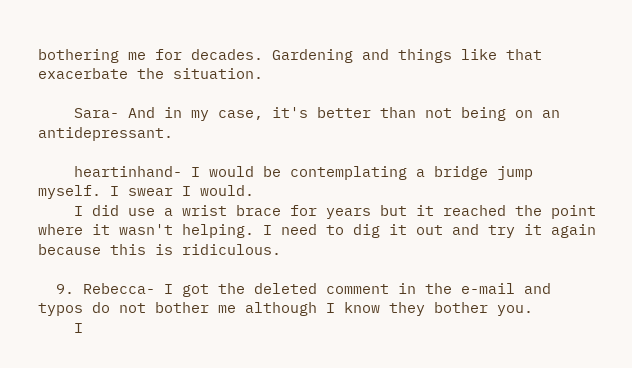bothering me for decades. Gardening and things like that exacerbate the situation.

    Sara- And in my case, it's better than not being on an antidepressant.

    heartinhand- I would be contemplating a bridge jump myself. I swear I would.
    I did use a wrist brace for years but it reached the point where it wasn't helping. I need to dig it out and try it again because this is ridiculous.

  9. Rebecca- I got the deleted comment in the e-mail and typos do not bother me although I know they bother you.
    I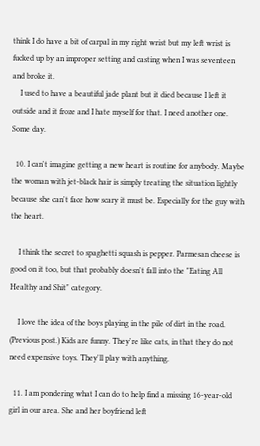think I do have a bit of carpal in my right wrist but my left wrist is fucked up by an improper setting and casting when I was seventeen and broke it.
    I used to have a beautiful jade plant but it died because I left it outside and it froze and I hate myself for that. I need another one. Some day.

  10. I can't imagine getting a new heart is routine for anybody. Maybe the woman with jet-black hair is simply treating the situation lightly because she can't face how scary it must be. Especially for the guy with the heart.

    I think the secret to spaghetti squash is pepper. Parmesan cheese is good on it too, but that probably doesn't fall into the "Eating All Healthy and Shit" category.

    I love the idea of the boys playing in the pile of dirt in the road. (Previous post.) Kids are funny. They're like cats, in that they do not need expensive toys. They'll play with anything.

  11. I am pondering what I can do to help find a missing 16-year-old girl in our area. She and her boyfriend left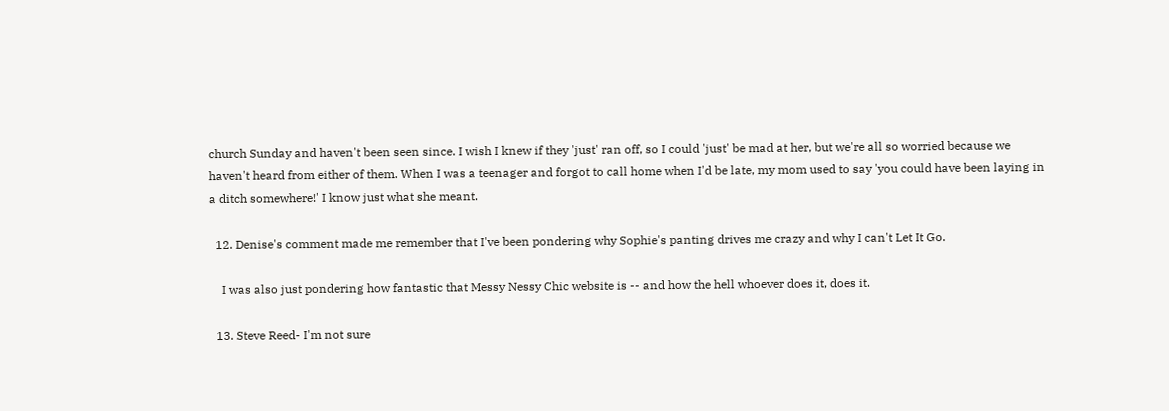church Sunday and haven't been seen since. I wish I knew if they 'just' ran off, so I could 'just' be mad at her, but we're all so worried because we haven't heard from either of them. When I was a teenager and forgot to call home when I'd be late, my mom used to say 'you could have been laying in a ditch somewhere!' I know just what she meant.

  12. Denise's comment made me remember that I've been pondering why Sophie's panting drives me crazy and why I can't Let It Go.

    I was also just pondering how fantastic that Messy Nessy Chic website is -- and how the hell whoever does it, does it.

  13. Steve Reed- I'm not sure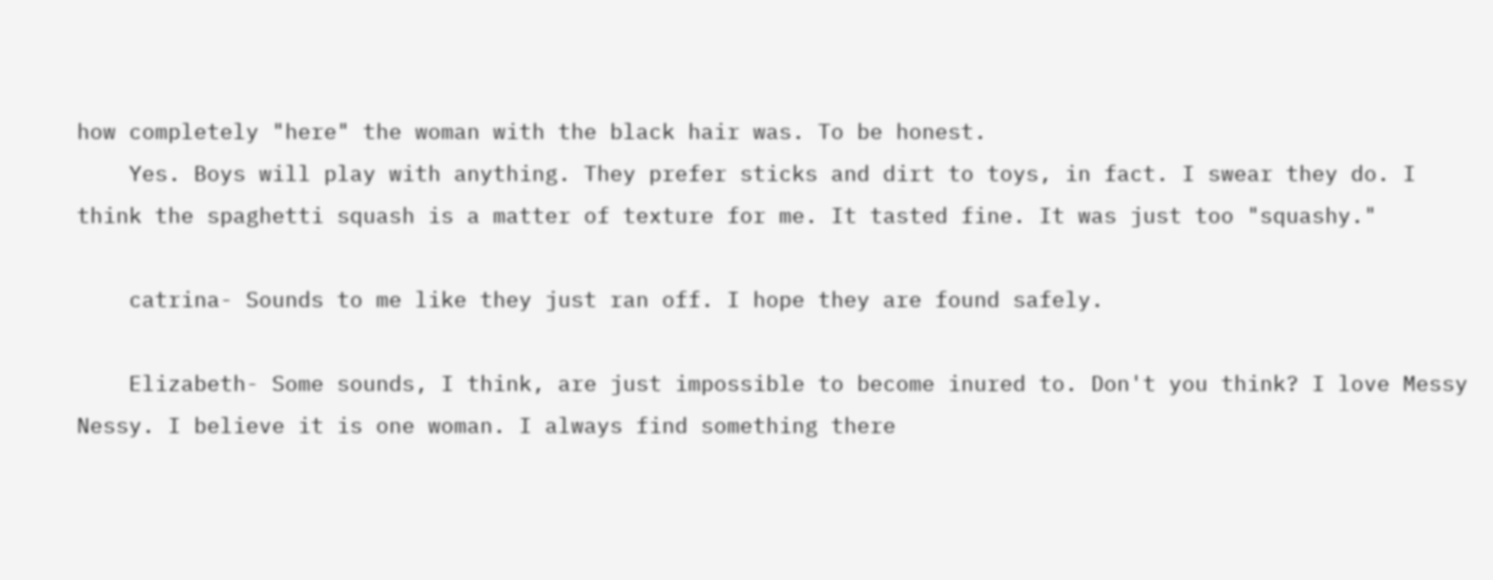how completely "here" the woman with the black hair was. To be honest.
    Yes. Boys will play with anything. They prefer sticks and dirt to toys, in fact. I swear they do. I think the spaghetti squash is a matter of texture for me. It tasted fine. It was just too "squashy."

    catrina- Sounds to me like they just ran off. I hope they are found safely.

    Elizabeth- Some sounds, I think, are just impossible to become inured to. Don't you think? I love Messy Nessy. I believe it is one woman. I always find something there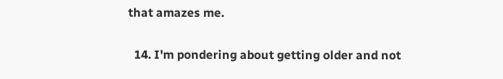that amazes me.

  14. I'm pondering about getting older and not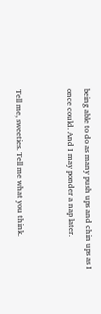being able to do as many push ups and chin ups as I once could. And I may ponder a nap later.


Tell me, sweeties. Tell me what you think.